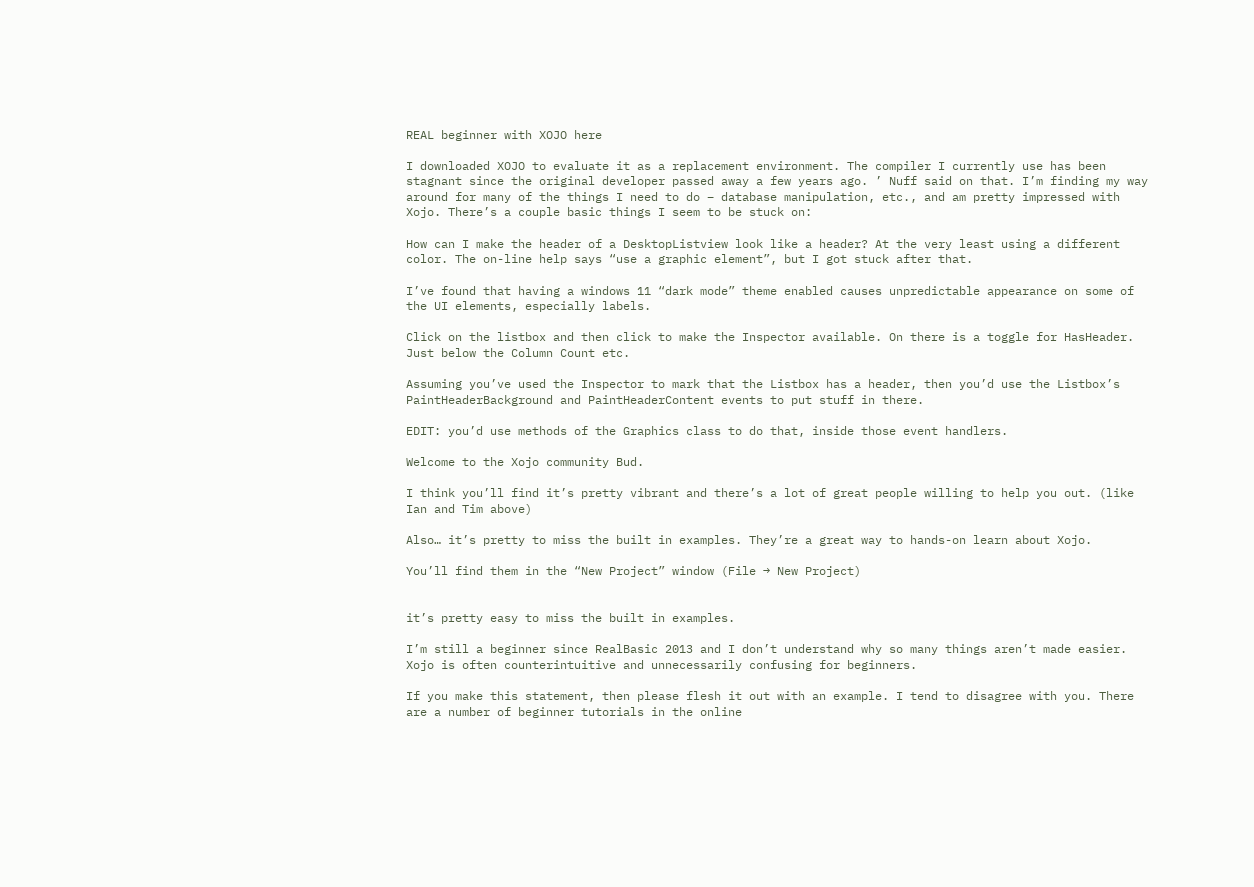REAL beginner with XOJO here

I downloaded XOJO to evaluate it as a replacement environment. The compiler I currently use has been stagnant since the original developer passed away a few years ago. ’ Nuff said on that. I’m finding my way around for many of the things I need to do – database manipulation, etc., and am pretty impressed with Xojo. There’s a couple basic things I seem to be stuck on:

How can I make the header of a DesktopListview look like a header? At the very least using a different color. The on-line help says “use a graphic element”, but I got stuck after that.

I’ve found that having a windows 11 “dark mode” theme enabled causes unpredictable appearance on some of the UI elements, especially labels.

Click on the listbox and then click to make the Inspector available. On there is a toggle for HasHeader. Just below the Column Count etc.

Assuming you’ve used the Inspector to mark that the Listbox has a header, then you’d use the Listbox’s PaintHeaderBackground and PaintHeaderContent events to put stuff in there.

EDIT: you’d use methods of the Graphics class to do that, inside those event handlers.

Welcome to the Xojo community Bud.

I think you’ll find it’s pretty vibrant and there’s a lot of great people willing to help you out. (like Ian and Tim above)

Also… it’s pretty to miss the built in examples. They’re a great way to hands-on learn about Xojo.

You’ll find them in the “New Project” window (File → New Project)


it’s pretty easy to miss the built in examples.

I’m still a beginner since RealBasic 2013 and I don’t understand why so many things aren’t made easier. Xojo is often counterintuitive and unnecessarily confusing for beginners.

If you make this statement, then please flesh it out with an example. I tend to disagree with you. There are a number of beginner tutorials in the online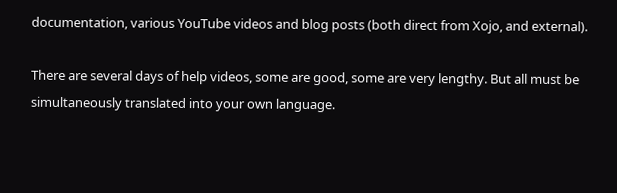documentation, various YouTube videos and blog posts (both direct from Xojo, and external).

There are several days of help videos, some are good, some are very lengthy. But all must be simultaneously translated into your own language.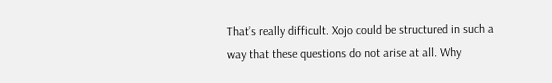That’s really difficult. Xojo could be structured in such a way that these questions do not arise at all. Why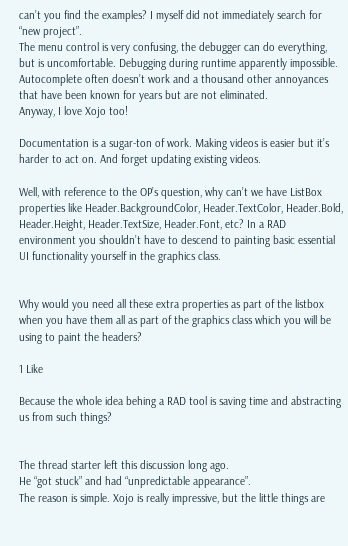can’t you find the examples? I myself did not immediately search for “new project”.
The menu control is very confusing, the debugger can do everything, but is uncomfortable. Debugging during runtime apparently impossible. Autocomplete often doesn’t work and a thousand other annoyances that have been known for years but are not eliminated.
Anyway, I love Xojo too!

Documentation is a sugar-ton of work. Making videos is easier but it’s harder to act on. And forget updating existing videos.

Well, with reference to the OP’s question, why can’t we have ListBox properties like Header.BackgroundColor, Header.TextColor, Header.Bold, Header.Height, Header.TextSize, Header.Font, etc? In a RAD environment you shouldn’t have to descend to painting basic essential UI functionality yourself in the graphics class.


Why would you need all these extra properties as part of the listbox when you have them all as part of the graphics class which you will be using to paint the headers?

1 Like

Because the whole idea behing a RAD tool is saving time and abstracting us from such things?


The thread starter left this discussion long ago.
He “got stuck” and had “unpredictable appearance”.
The reason is simple. Xojo is really impressive, but the little things are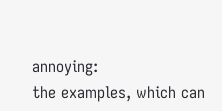annoying:
the examples, which can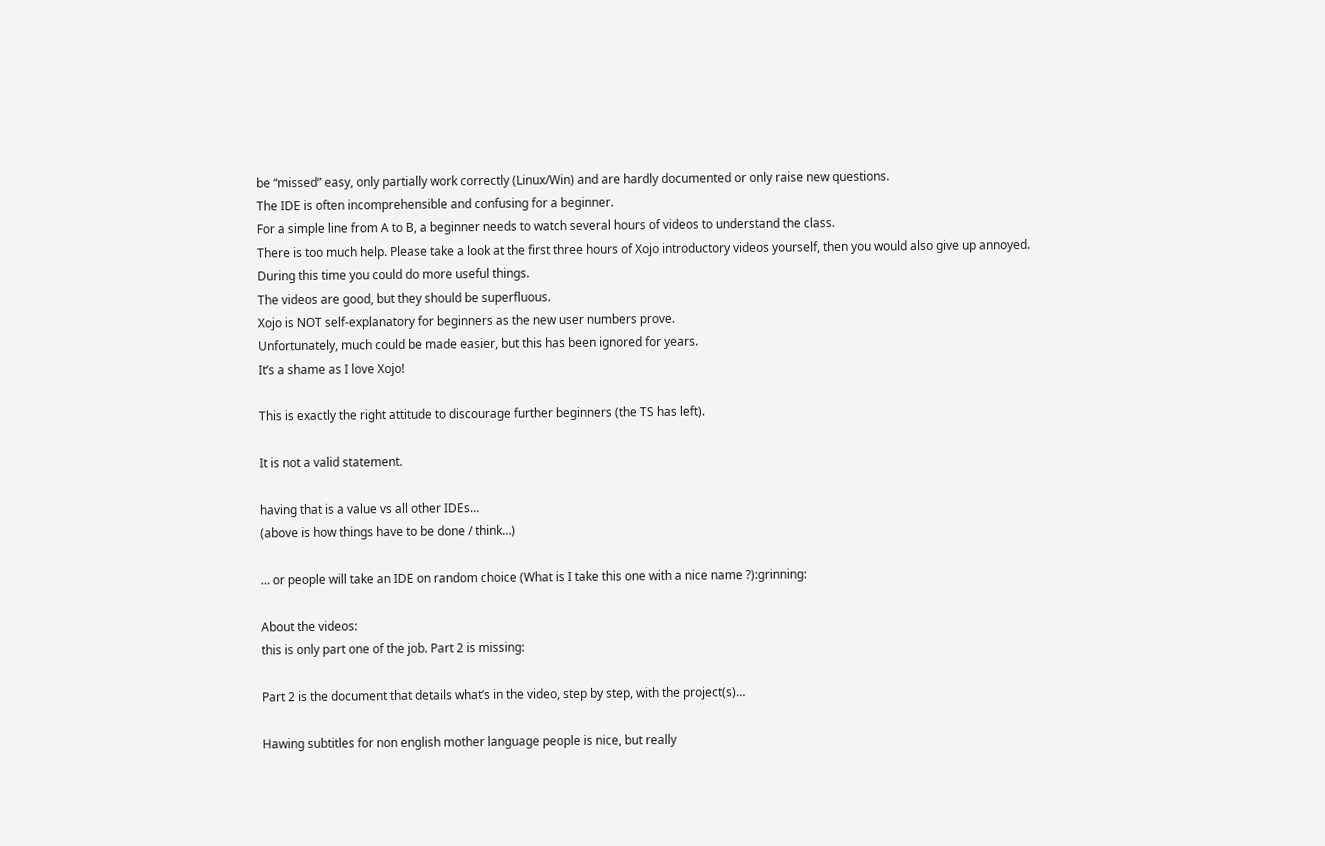be “missed” easy, only partially work correctly (Linux/Win) and are hardly documented or only raise new questions.
The IDE is often incomprehensible and confusing for a beginner.
For a simple line from A to B, a beginner needs to watch several hours of videos to understand the class.
There is too much help. Please take a look at the first three hours of Xojo introductory videos yourself, then you would also give up annoyed.
During this time you could do more useful things.
The videos are good, but they should be superfluous.
Xojo is NOT self-explanatory for beginners as the new user numbers prove.
Unfortunately, much could be made easier, but this has been ignored for years.
It’s a shame as I love Xojo!

This is exactly the right attitude to discourage further beginners (the TS has left).

It is not a valid statement.

having that is a value vs all other IDEs…
(above is how things have to be done / think…)

… or people will take an IDE on random choice (What is I take this one with a nice name ?):grinning:

About the videos:
this is only part one of the job. Part 2 is missing:

Part 2 is the document that details what’s in the video, step by step, with the project(s)…

Hawing subtitles for non english mother language people is nice, but really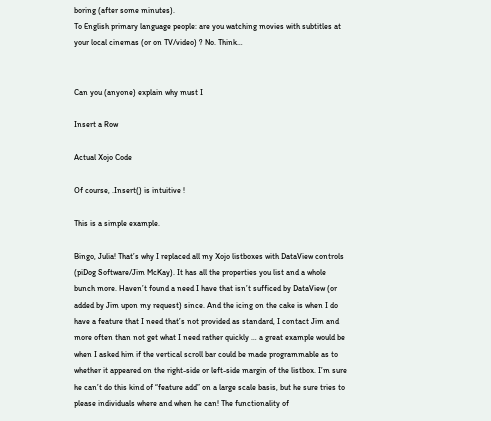boring (after some minutes).
To English primary language people: are you watching movies with subtitles at your local cinemas (or on TV/video) ? No. Think…


Can you (anyone) explain why must I

Insert a Row

Actual Xojo Code

Of course, .Insert() is intuitive !

This is a simple example.

Bingo, Julia! That’s why I replaced all my Xojo listboxes with DataView controls (piDog Software/Jim McKay). It has all the properties you list and a whole bunch more. Haven’t found a need I have that isn’t sufficed by DataView (or added by Jim upon my request) since. And the icing on the cake is when I do have a feature that I need that’s not provided as standard, I contact Jim and more often than not get what I need rather quickly … a great example would be when I asked him if the vertical scroll bar could be made programmable as to whether it appeared on the right-side or left-side margin of the listbox. I’m sure he can’t do this kind of “feature add” on a large scale basis, but he sure tries to please individuals where and when he can! The functionality of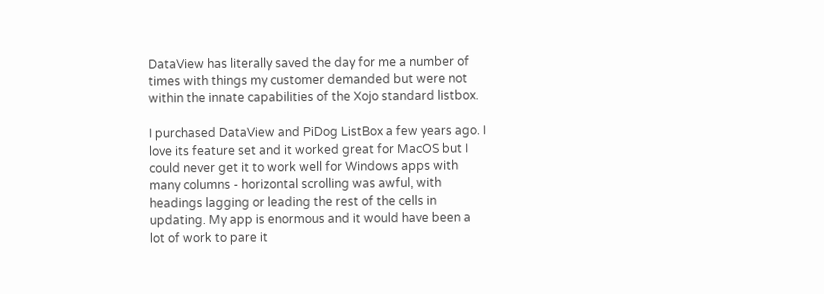DataView has literally saved the day for me a number of times with things my customer demanded but were not within the innate capabilities of the Xojo standard listbox.

I purchased DataView and PiDog ListBox a few years ago. I love its feature set and it worked great for MacOS but I could never get it to work well for Windows apps with many columns - horizontal scrolling was awful, with headings lagging or leading the rest of the cells in updating. My app is enormous and it would have been a lot of work to pare it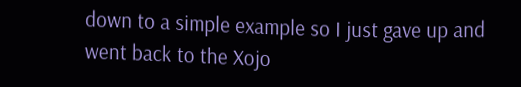down to a simple example so I just gave up and went back to the Xojo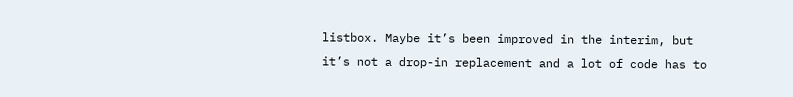listbox. Maybe it’s been improved in the interim, but it’s not a drop-in replacement and a lot of code has to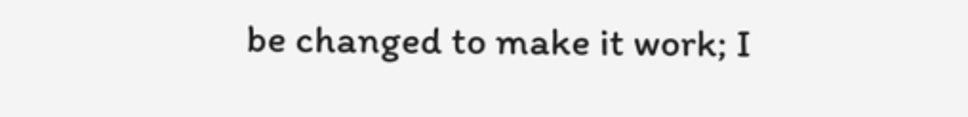be changed to make it work; I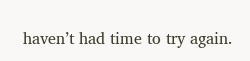haven’t had time to try again.